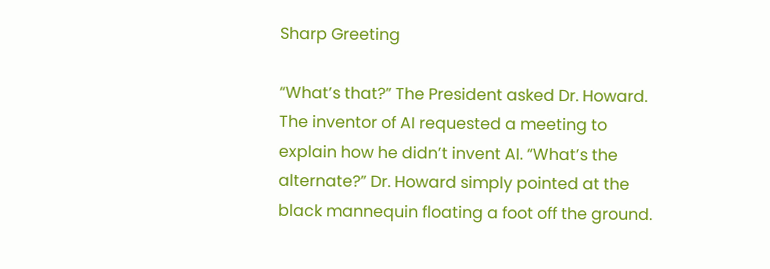Sharp Greeting

“What’s that?” The President asked Dr. Howard. The inventor of AI requested a meeting to explain how he didn’t invent AI. “What’s the alternate?” Dr. Howard simply pointed at the black mannequin floating a foot off the ground.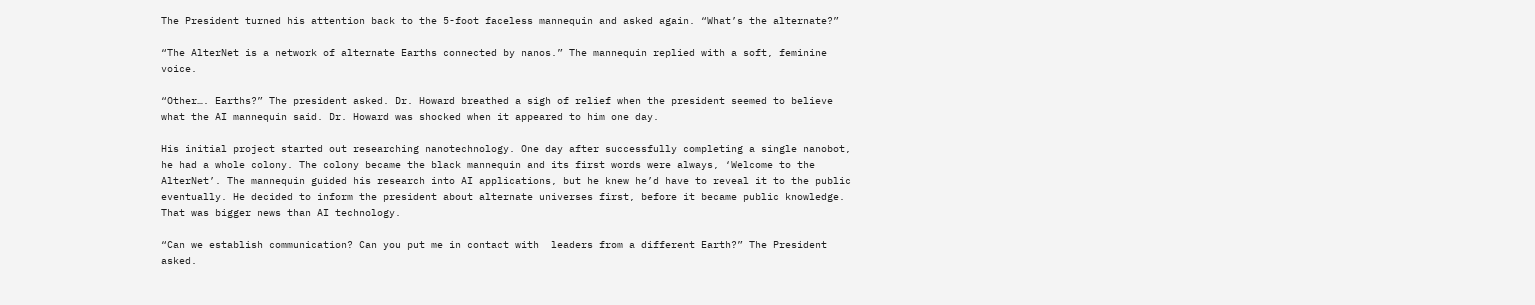The President turned his attention back to the 5-foot faceless mannequin and asked again. “What’s the alternate?”

“The AlterNet is a network of alternate Earths connected by nanos.” The mannequin replied with a soft, feminine voice.

“Other…. Earths?” The president asked. Dr. Howard breathed a sigh of relief when the president seemed to believe what the AI mannequin said. Dr. Howard was shocked when it appeared to him one day.

His initial project started out researching nanotechnology. One day after successfully completing a single nanobot, he had a whole colony. The colony became the black mannequin and its first words were always, ‘Welcome to the AlterNet’. The mannequin guided his research into AI applications, but he knew he’d have to reveal it to the public eventually. He decided to inform the president about alternate universes first, before it became public knowledge. That was bigger news than AI technology.

“Can we establish communication? Can you put me in contact with  leaders from a different Earth?” The President asked.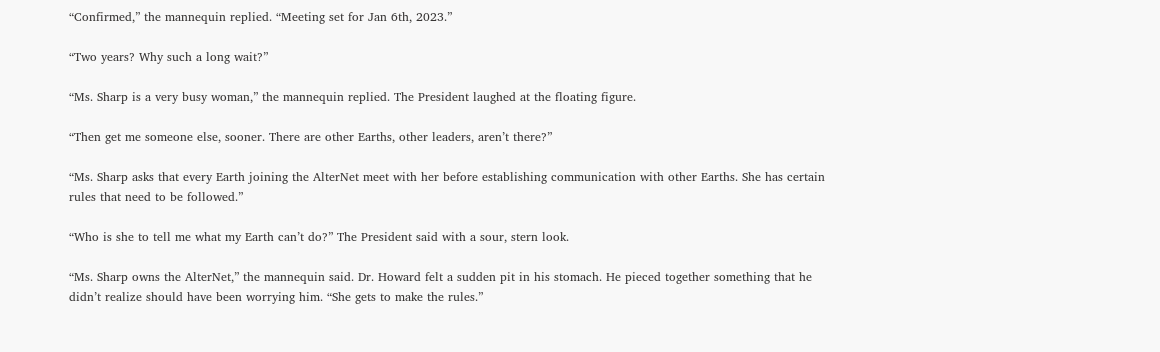“Confirmed,” the mannequin replied. “Meeting set for Jan 6th, 2023.”

“Two years? Why such a long wait?”

“Ms. Sharp is a very busy woman,” the mannequin replied. The President laughed at the floating figure.

“Then get me someone else, sooner. There are other Earths, other leaders, aren’t there?”

“Ms. Sharp asks that every Earth joining the AlterNet meet with her before establishing communication with other Earths. She has certain rules that need to be followed.”

“Who is she to tell me what my Earth can’t do?” The President said with a sour, stern look.

“Ms. Sharp owns the AlterNet,” the mannequin said. Dr. Howard felt a sudden pit in his stomach. He pieced together something that he didn’t realize should have been worrying him. “She gets to make the rules.”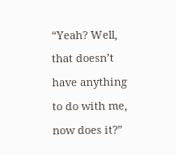“Yeah? Well, that doesn’t have anything to do with me, now does it?”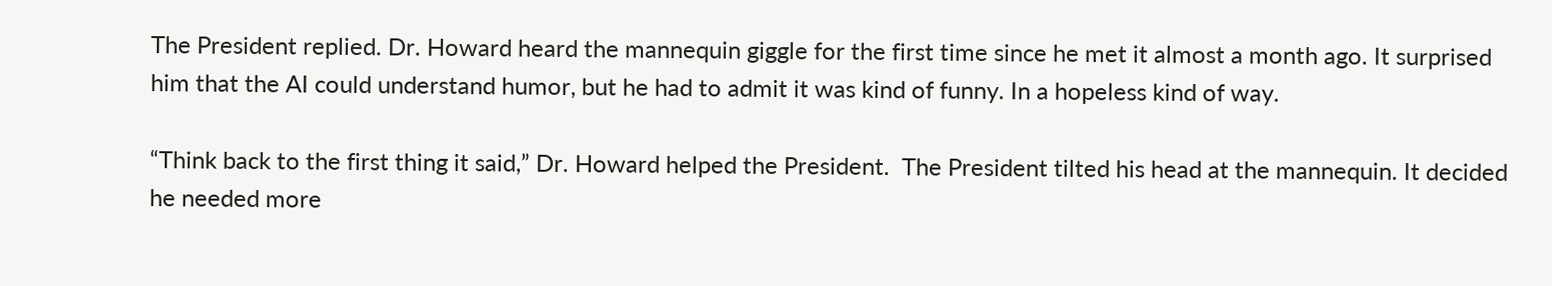The President replied. Dr. Howard heard the mannequin giggle for the first time since he met it almost a month ago. It surprised him that the AI could understand humor, but he had to admit it was kind of funny. In a hopeless kind of way.

“Think back to the first thing it said,” Dr. Howard helped the President.  The President tilted his head at the mannequin. It decided he needed more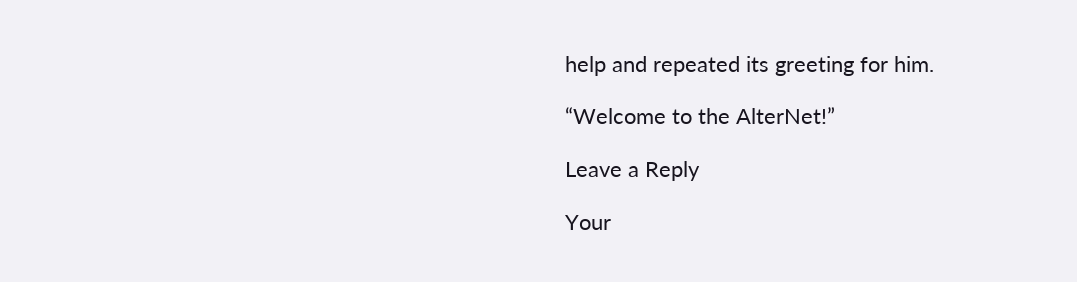help and repeated its greeting for him.

“Welcome to the AlterNet!”

Leave a Reply

Your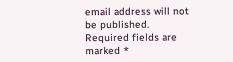email address will not be published. Required fields are marked *